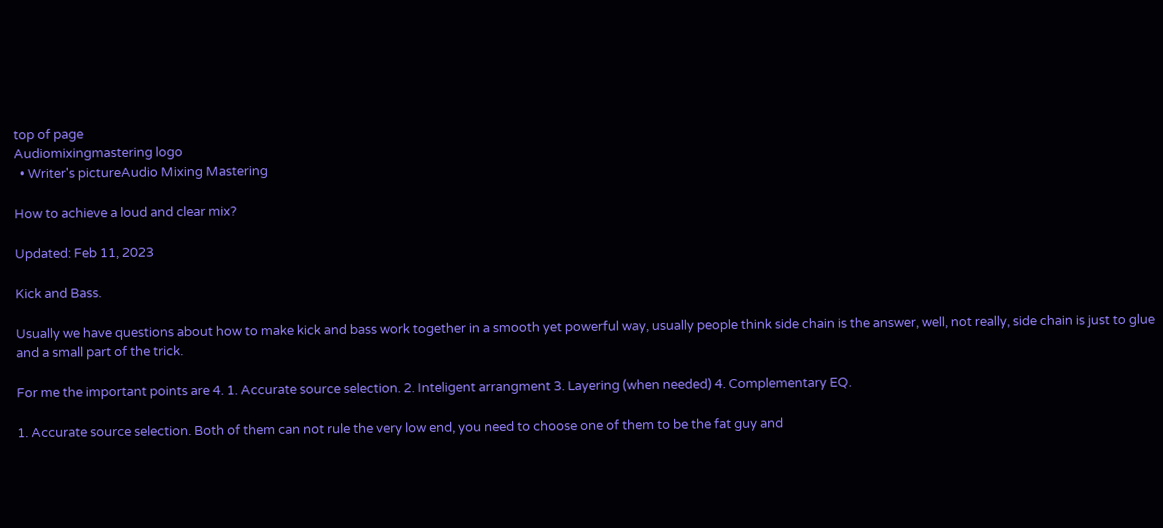top of page
Audiomixingmastering logo
  • Writer's pictureAudio Mixing Mastering

How to achieve a loud and clear mix?

Updated: Feb 11, 2023

Kick and Bass.

Usually we have questions about how to make kick and bass work together in a smooth yet powerful way, usually people think side chain is the answer, well, not really, side chain is just to glue and a small part of the trick.

For me the important points are 4. 1. Accurate source selection. 2. Inteligent arrangment 3. Layering (when needed) 4. Complementary EQ.

1. Accurate source selection. Both of them can not rule the very low end, you need to choose one of them to be the fat guy and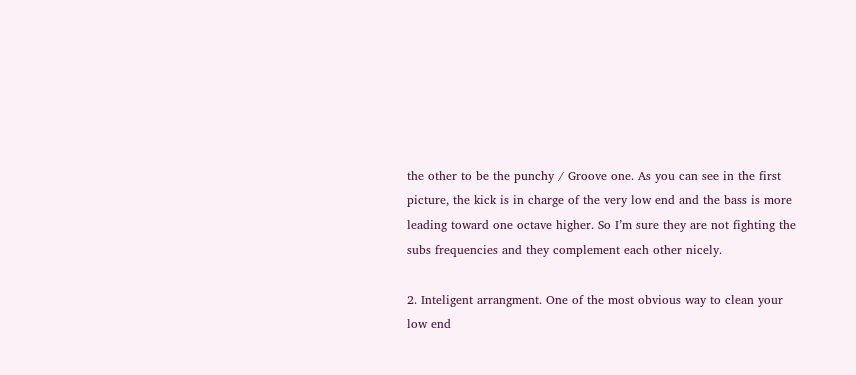the other to be the punchy / Groove one. As you can see in the first picture, the kick is in charge of the very low end and the bass is more leading toward one octave higher. So I’m sure they are not fighting the subs frequencies and they complement each other nicely.

2. Inteligent arrangment. One of the most obvious way to clean your low end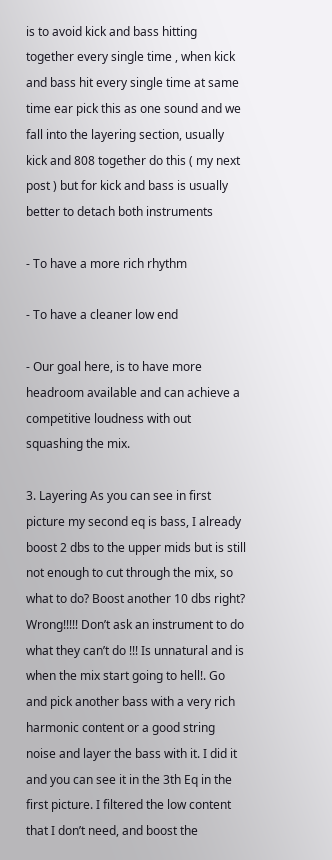is to avoid kick and bass hitting together every single time , when kick and bass hit every single time at same time ear pick this as one sound and we fall into the layering section, usually kick and 808 together do this ( my next post ) but for kick and bass is usually better to detach both instruments

- To have a more rich rhythm

- To have a cleaner low end

- Our goal here, is to have more headroom available and can achieve a competitive loudness with out squashing the mix.

3. Layering As you can see in first picture my second eq is bass, I already boost 2 dbs to the upper mids but is still not enough to cut through the mix, so what to do? Boost another 10 dbs right? Wrong!!!!! Don’t ask an instrument to do what they can’t do !!! Is unnatural and is when the mix start going to hell!. Go and pick another bass with a very rich harmonic content or a good string noise and layer the bass with it. I did it and you can see it in the 3th Eq in the first picture. I filtered the low content that I don’t need, and boost the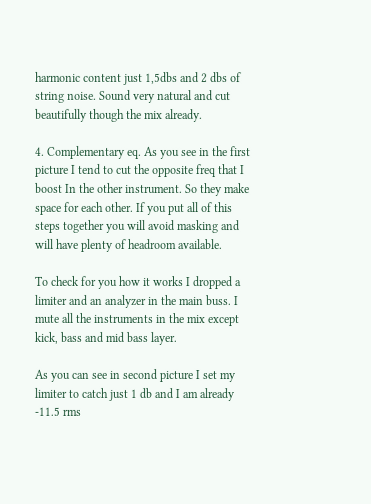harmonic content just 1,5dbs and 2 dbs of string noise. Sound very natural and cut beautifully though the mix already.

4. Complementary eq. As you see in the first picture I tend to cut the opposite freq that I boost In the other instrument. So they make space for each other. If you put all of this steps together you will avoid masking and will have plenty of headroom available.

To check for you how it works I dropped a limiter and an analyzer in the main buss. I mute all the instruments in the mix except kick, bass and mid bass layer.

As you can see in second picture I set my limiter to catch just 1 db and I am already -11.5 rms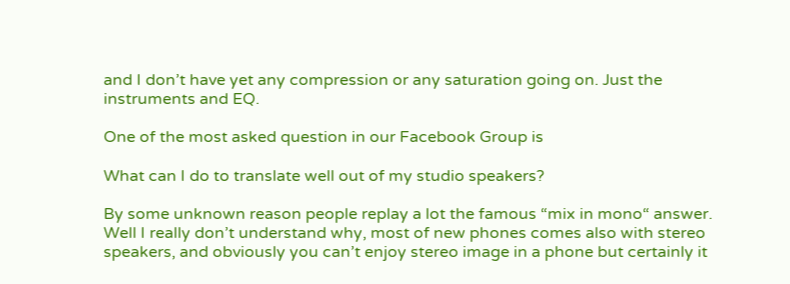and I don’t have yet any compression or any saturation going on. Just the instruments and EQ.

One of the most asked question in our Facebook Group is

What can I do to translate well out of my studio speakers?

By some unknown reason people replay a lot the famous “mix in mono“ answer. Well I really don’t understand why, most of new phones comes also with stereo speakers, and obviously you can’t enjoy stereo image in a phone but certainly it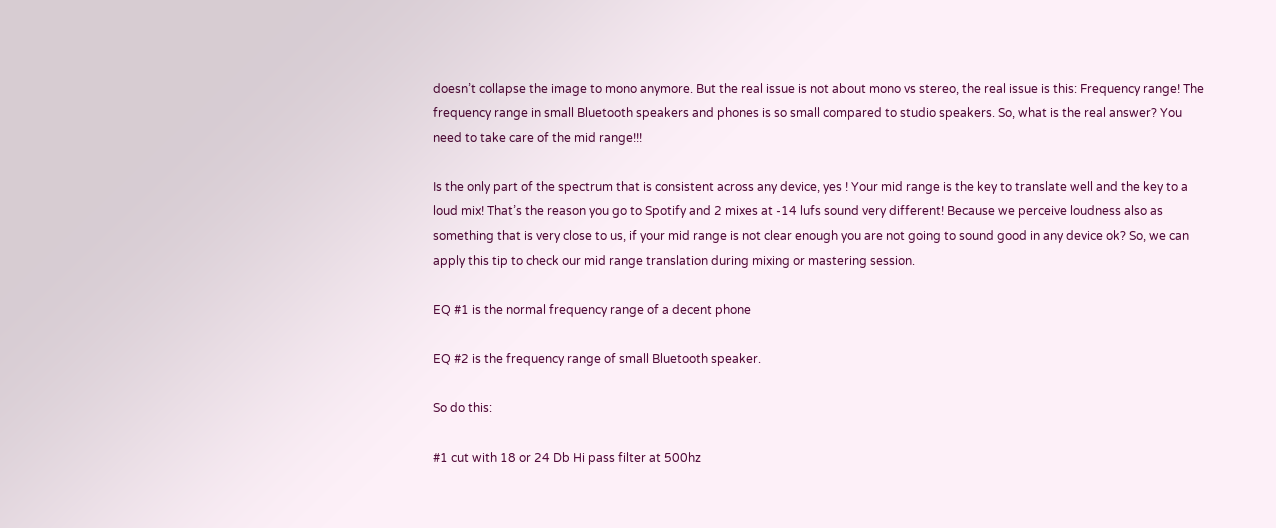doesn’t collapse the image to mono anymore. But the real issue is not about mono vs stereo, the real issue is this: Frequency range! The frequency range in small Bluetooth speakers and phones is so small compared to studio speakers. So, what is the real answer? You need to take care of the mid range!!!

Is the only part of the spectrum that is consistent across any device, yes ! Your mid range is the key to translate well and the key to a loud mix! That’s the reason you go to Spotify and 2 mixes at -14 lufs sound very different! Because we perceive loudness also as something that is very close to us, if your mid range is not clear enough you are not going to sound good in any device ok? So, we can apply this tip to check our mid range translation during mixing or mastering session.

EQ #1 is the normal frequency range of a decent phone

EQ #2 is the frequency range of small Bluetooth speaker.

So do this:

#1 cut with 18 or 24 Db Hi pass filter at 500hz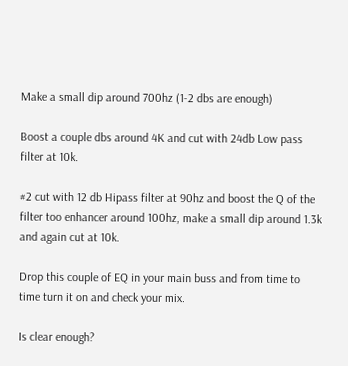Make a small dip around 700hz (1-2 dbs are enough)

Boost a couple dbs around 4K and cut with 24db Low pass filter at 10k.

#2 cut with 12 db Hipass filter at 90hz and boost the Q of the filter too enhancer around 100hz, make a small dip around 1.3k and again cut at 10k.

Drop this couple of EQ in your main buss and from time to time turn it on and check your mix.

Is clear enough?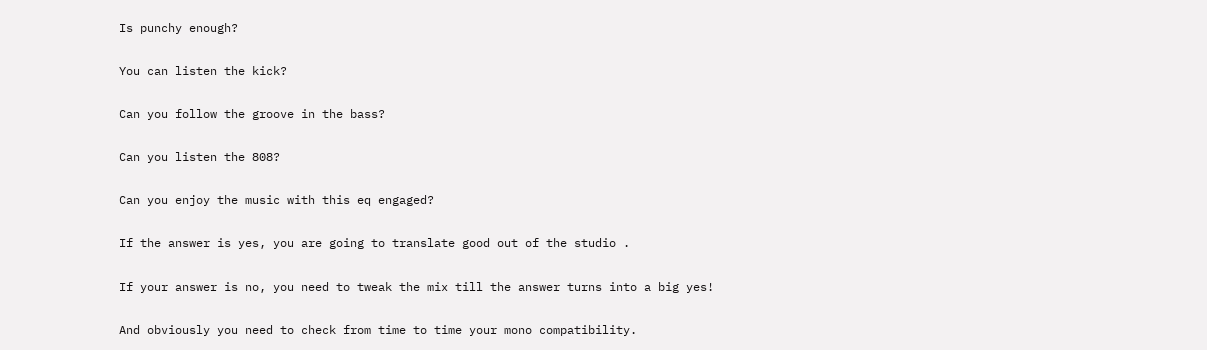Is punchy enough?

You can listen the kick?

Can you follow the groove in the bass?

Can you listen the 808?

Can you enjoy the music with this eq engaged?

If the answer is yes, you are going to translate good out of the studio .

If your answer is no, you need to tweak the mix till the answer turns into a big yes!

And obviously you need to check from time to time your mono compatibility.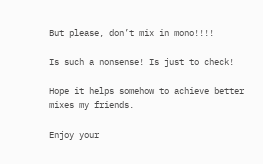But please, don’t mix in mono!!!!

Is such a nonsense! Is just to check!

Hope it helps somehow to achieve better mixes my friends.

Enjoy your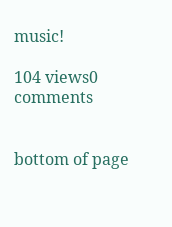music!

104 views0 comments


bottom of page